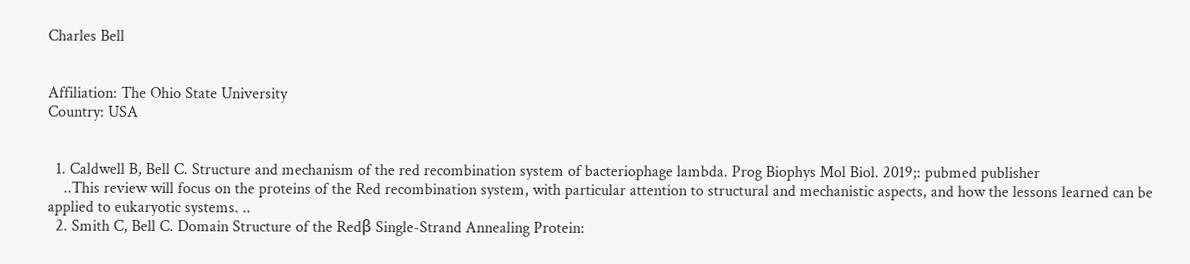Charles Bell


Affiliation: The Ohio State University
Country: USA


  1. Caldwell B, Bell C. Structure and mechanism of the red recombination system of bacteriophage lambda. Prog Biophys Mol Biol. 2019;: pubmed publisher
    ..This review will focus on the proteins of the Red recombination system, with particular attention to structural and mechanistic aspects, and how the lessons learned can be applied to eukaryotic systems. ..
  2. Smith C, Bell C. Domain Structure of the Redβ Single-Strand Annealing Protein: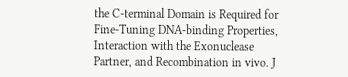the C-terminal Domain is Required for Fine-Tuning DNA-binding Properties, Interaction with the Exonuclease Partner, and Recombination in vivo. J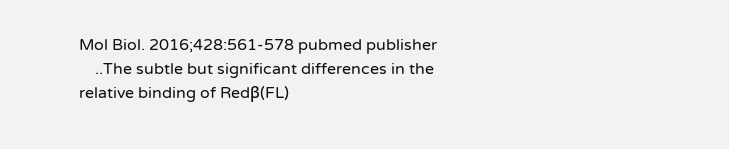Mol Biol. 2016;428:561-578 pubmed publisher
    ..The subtle but significant differences in the relative binding of Redβ(FL)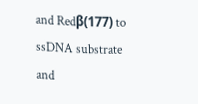and Redβ(177) to ssDNA substrate and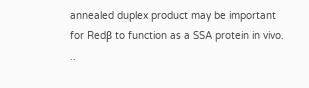annealed duplex product may be important for Redβ to function as a SSA protein in vivo. ..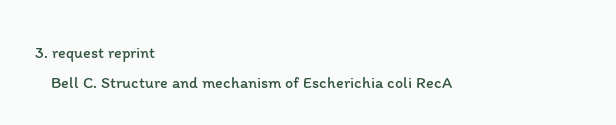3. request reprint
    Bell C. Structure and mechanism of Escherichia coli RecA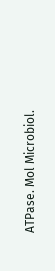ATPase. Mol Microbiol.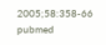2005;58:358-66 pubmed